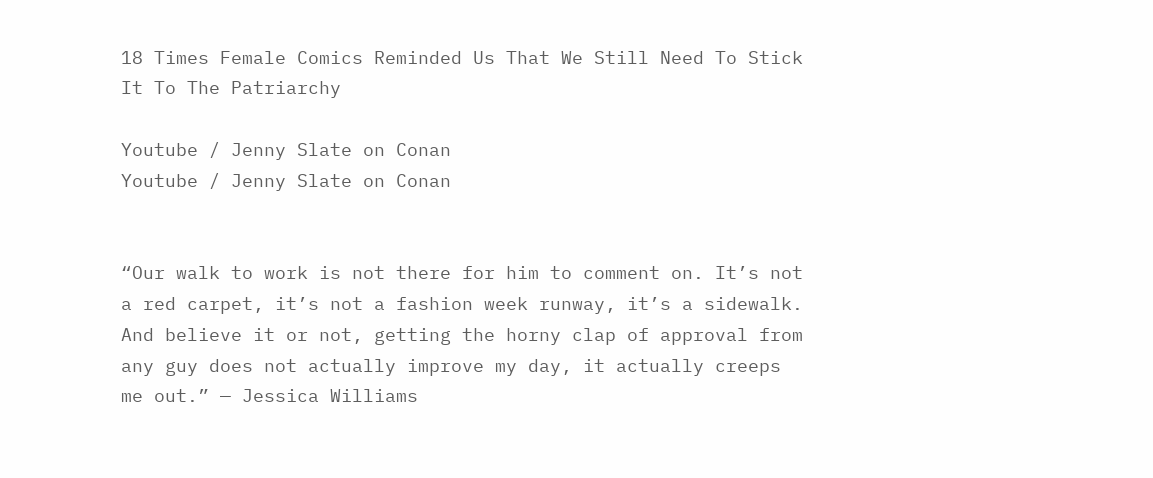18 Times Female Comics Reminded Us That We Still Need To Stick It To The Patriarchy

Youtube / Jenny Slate on Conan
Youtube / Jenny Slate on Conan


“Our walk to work is not there for him to comment on. It’s not a red carpet, it’s not a fashion week runway, it’s a sidewalk. And believe it or not, getting the horny clap of approval from any guy does not actually improve my day, it actually creeps me out.” — Jessica Williams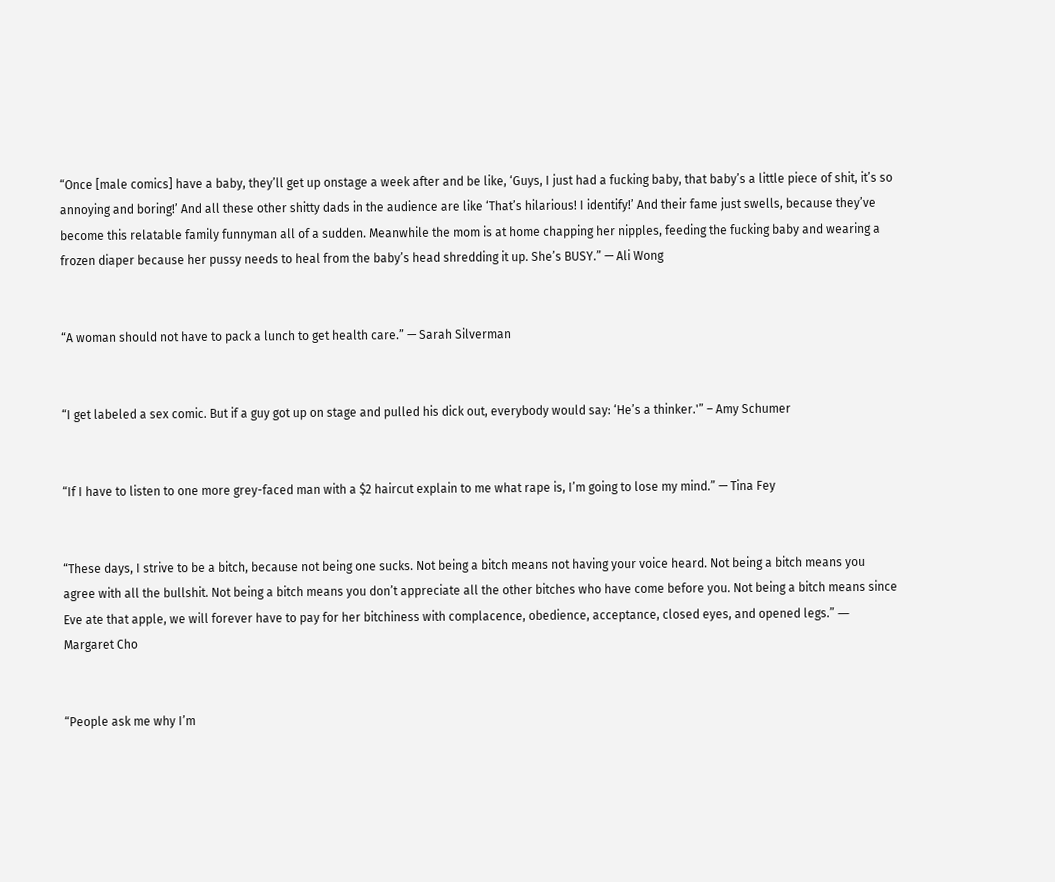“Once [male comics] have a baby, they’ll get up onstage a week after and be like, ‘Guys, I just had a fucking baby, that baby’s a little piece of shit, it’s so annoying and boring!’ And all these other shitty dads in the audience are like ‘That’s hilarious! I identify!’ And their fame just swells, because they’ve become this relatable family funnyman all of a sudden. Meanwhile the mom is at home chapping her nipples, feeding the fucking baby and wearing a frozen diaper because her pussy needs to heal from the baby’s head shredding it up. She’s BUSY.” — Ali Wong


“A woman should not have to pack a lunch to get health care.” — Sarah Silverman


“I get labeled a sex comic. But if a guy got up on stage and pulled his dick out, everybody would say: ‘He’s a thinker.'” – Amy Schumer


“If I have to listen to one more grey-faced man with a $2 haircut explain to me what rape is, I’m going to lose my mind.” — Tina Fey


“These days, I strive to be a bitch, because not being one sucks. Not being a bitch means not having your voice heard. Not being a bitch means you agree with all the bullshit. Not being a bitch means you don’t appreciate all the other bitches who have come before you. Not being a bitch means since Eve ate that apple, we will forever have to pay for her bitchiness with complacence, obedience, acceptance, closed eyes, and opened legs.” ― Margaret Cho


“People ask me why I’m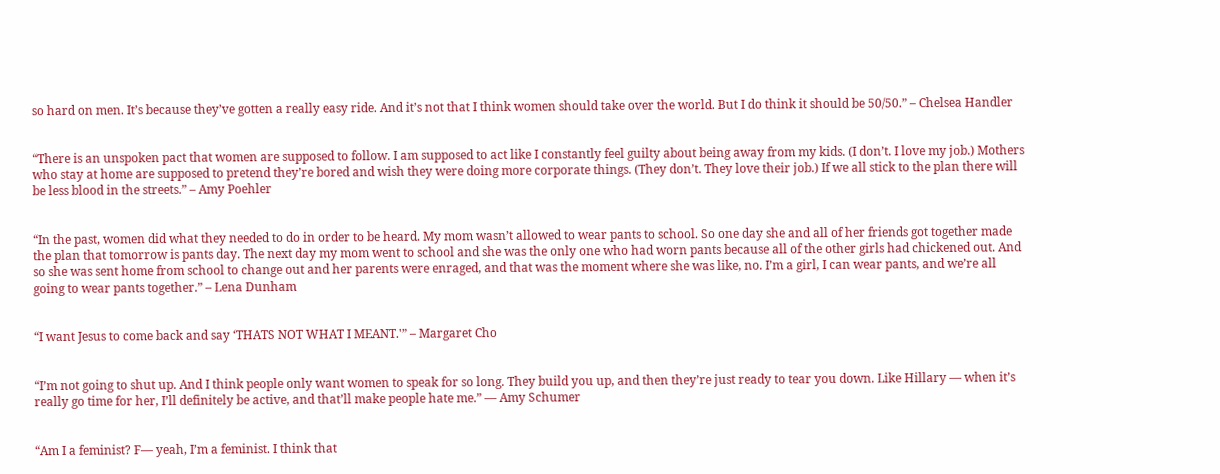so hard on men. It’s because they’ve gotten a really easy ride. And it’s not that I think women should take over the world. But I do think it should be 50/50.” – Chelsea Handler


“There is an unspoken pact that women are supposed to follow. I am supposed to act like I constantly feel guilty about being away from my kids. (I don’t. I love my job.) Mothers who stay at home are supposed to pretend they’re bored and wish they were doing more corporate things. (They don’t. They love their job.) If we all stick to the plan there will be less blood in the streets.” – Amy Poehler


“In the past, women did what they needed to do in order to be heard. My mom wasn’t allowed to wear pants to school. So one day she and all of her friends got together made the plan that tomorrow is pants day. The next day my mom went to school and she was the only one who had worn pants because all of the other girls had chickened out. And so she was sent home from school to change out and her parents were enraged, and that was the moment where she was like, no. I’m a girl, I can wear pants, and we’re all going to wear pants together.” – Lena Dunham


“I want Jesus to come back and say ‘THATS NOT WHAT I MEANT.'” – Margaret Cho


“I’m not going to shut up. And I think people only want women to speak for so long. They build you up, and then they’re just ready to tear you down. Like Hillary — when it’s really go time for her, I’ll definitely be active, and that’ll make people hate me.” — Amy Schumer


“Am I a feminist? F— yeah, I’m a feminist. I think that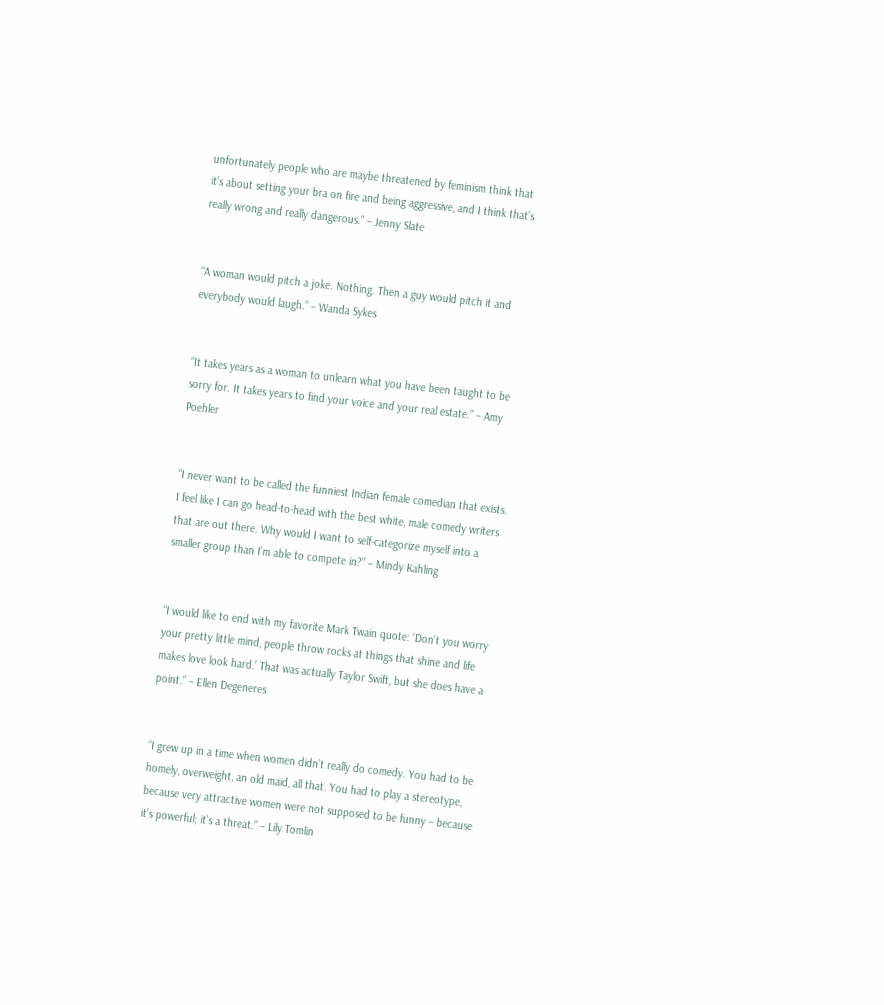unfortunately people who are maybe threatened by feminism think that it’s about setting your bra on fire and being aggressive, and I think that’s really wrong and really dangerous.” – Jenny Slate


“A woman would pitch a joke. Nothing. Then a guy would pitch it and everybody would laugh.” – Wanda Sykes


“It takes years as a woman to unlearn what you have been taught to be sorry for. It takes years to find your voice and your real estate.” – Amy Poehler


“I never want to be called the funniest Indian female comedian that exists. I feel like I can go head-to-head with the best white, male comedy writers that are out there. Why would I want to self-categorize myself into a smaller group than I’m able to compete in?” – Mindy Kahling


“I would like to end with my favorite Mark Twain quote: ‘Don’t you worry your pretty little mind, people throw rocks at things that shine and life makes love look hard.’ That was actually Taylor Swift, but she does have a point.” – Ellen Degeneres


“I grew up in a time when women didn’t really do comedy. You had to be homely, overweight, an old maid, all that. You had to play a stereotype, because very attractive women were not supposed to be funny – because it’s powerful; it’s a threat.” – Lily Tomlin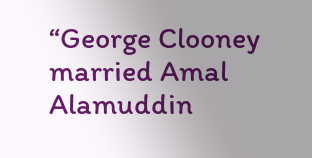“George Clooney married Amal Alamuddin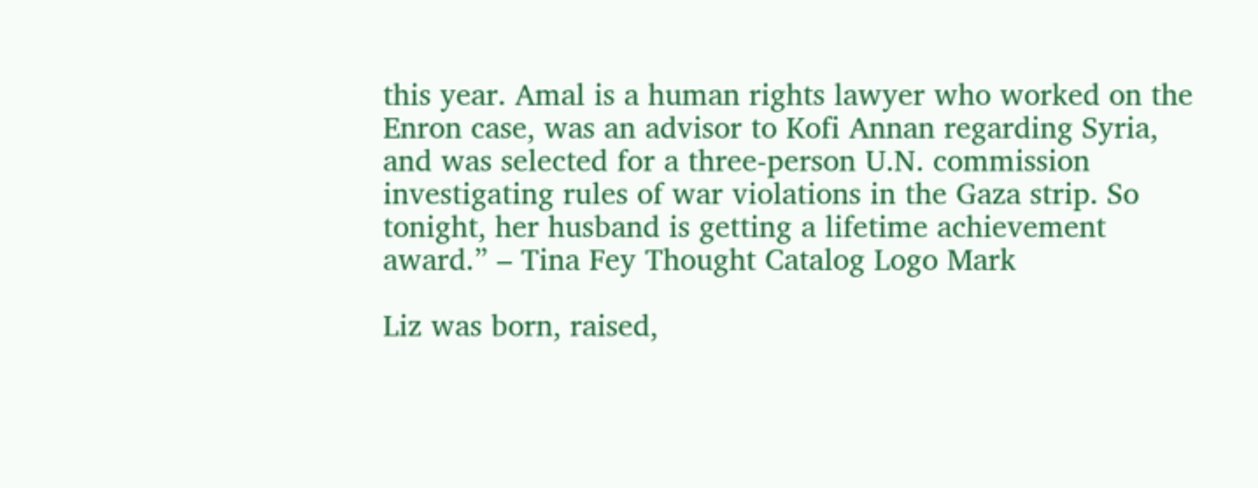this year. Amal is a human rights lawyer who worked on the Enron case, was an advisor to Kofi Annan regarding Syria, and was selected for a three-person U.N. commission investigating rules of war violations in the Gaza strip. So tonight, her husband is getting a lifetime achievement award.” – Tina Fey Thought Catalog Logo Mark

Liz was born, raised,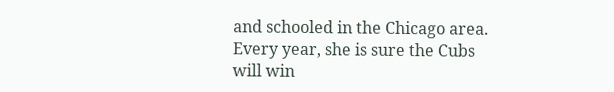and schooled in the Chicago area. Every year, she is sure the Cubs will win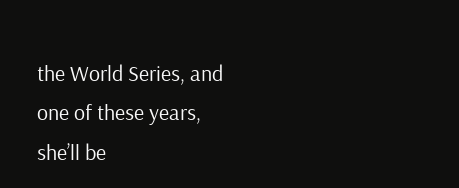the World Series, and one of these years, she’ll be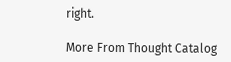right.

More From Thought Catalog